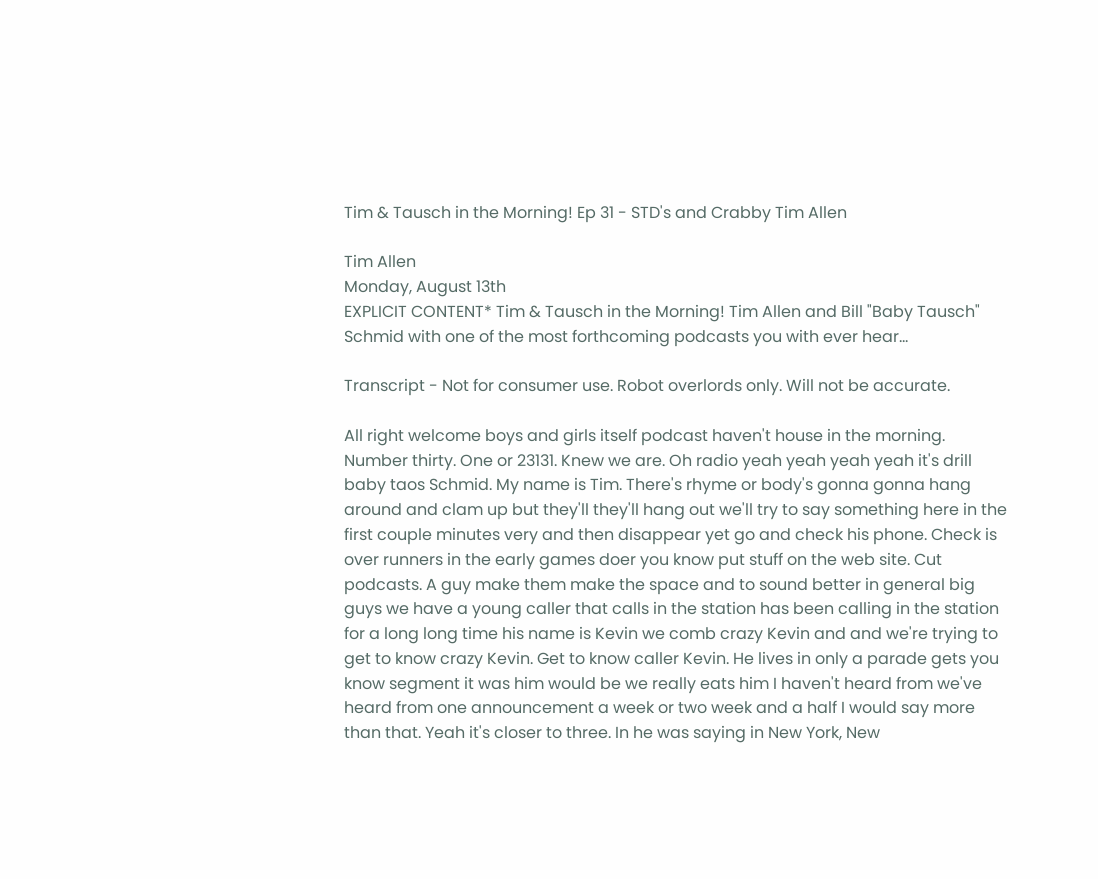Tim & Tausch in the Morning! Ep 31 - STD's and Crabby Tim Allen

Tim Allen
Monday, August 13th
EXPLICIT CONTENT* Tim & Tausch in the Morning! Tim Allen and Bill "Baby Tausch" Schmid with one of the most forthcoming podcasts you with ever hear...

Transcript - Not for consumer use. Robot overlords only. Will not be accurate.

All right welcome boys and girls itself podcast haven't house in the morning. Number thirty. One or 23131. Knew we are. Oh radio yeah yeah yeah yeah it's drill baby taos Schmid. My name is Tim. There's rhyme or body's gonna gonna hang around and clam up but they'll they'll hang out we'll try to say something here in the first couple minutes very and then disappear yet go and check his phone. Check is over runners in the early games doer you know put stuff on the web site. Cut podcasts. A guy make them make the space and to sound better in general big guys we have a young caller that calls in the station has been calling in the station for a long long time his name is Kevin we comb crazy Kevin and and we're trying to get to know crazy Kevin. Get to know caller Kevin. He lives in only a parade gets you know segment it was him would be we really eats him I haven't heard from we've heard from one announcement a week or two week and a half I would say more than that. Yeah it's closer to three. In he was saying in New York, New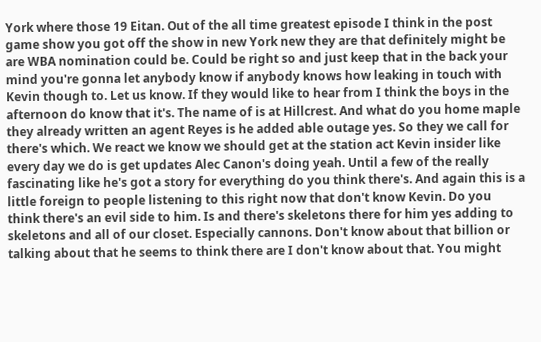York where those 19 Eitan. Out of the all time greatest episode I think in the post game show you got off the show in new York new they are that definitely might be are WBA nomination could be. Could be right so and just keep that in the back your mind you're gonna let anybody know if anybody knows how leaking in touch with Kevin though to. Let us know. If they would like to hear from I think the boys in the afternoon do know that it's. The name of is at Hillcrest. And what do you home maple they already written an agent Reyes is he added able outage yes. So they we call for there's which. We react we know we should get at the station act Kevin insider like every day we do is get updates Alec Canon's doing yeah. Until a few of the really fascinating like he's got a story for everything do you think there's. And again this is a little foreign to people listening to this right now that don't know Kevin. Do you think there's an evil side to him. Is and there's skeletons there for him yes adding to skeletons and all of our closet. Especially cannons. Don't know about that billion or talking about that he seems to think there are I don't know about that. You might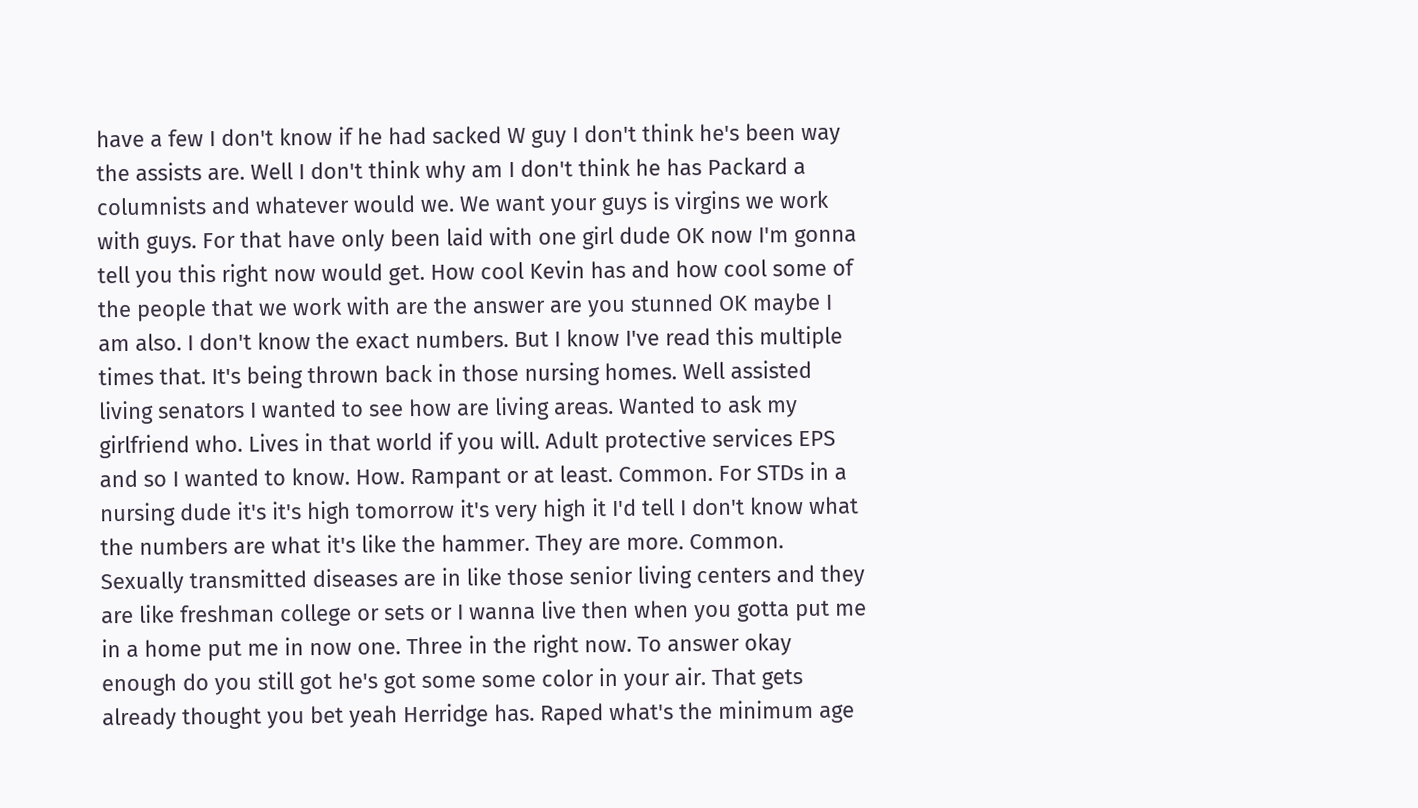have a few I don't know if he had sacked W guy I don't think he's been way the assists are. Well I don't think why am I don't think he has Packard a columnists and whatever would we. We want your guys is virgins we work with guys. For that have only been laid with one girl dude OK now I'm gonna tell you this right now would get. How cool Kevin has and how cool some of the people that we work with are the answer are you stunned OK maybe I am also. I don't know the exact numbers. But I know I've read this multiple times that. It's being thrown back in those nursing homes. Well assisted living senators I wanted to see how are living areas. Wanted to ask my girlfriend who. Lives in that world if you will. Adult protective services EPS and so I wanted to know. How. Rampant or at least. Common. For STDs in a nursing dude it's it's high tomorrow it's very high it I'd tell I don't know what the numbers are what it's like the hammer. They are more. Common. Sexually transmitted diseases are in like those senior living centers and they are like freshman college or sets or I wanna live then when you gotta put me in a home put me in now one. Three in the right now. To answer okay enough do you still got he's got some some color in your air. That gets already thought you bet yeah Herridge has. Raped what's the minimum age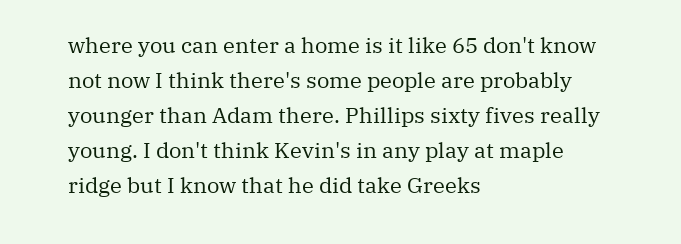where you can enter a home is it like 65 don't know not now I think there's some people are probably younger than Adam there. Phillips sixty fives really young. I don't think Kevin's in any play at maple ridge but I know that he did take Greeks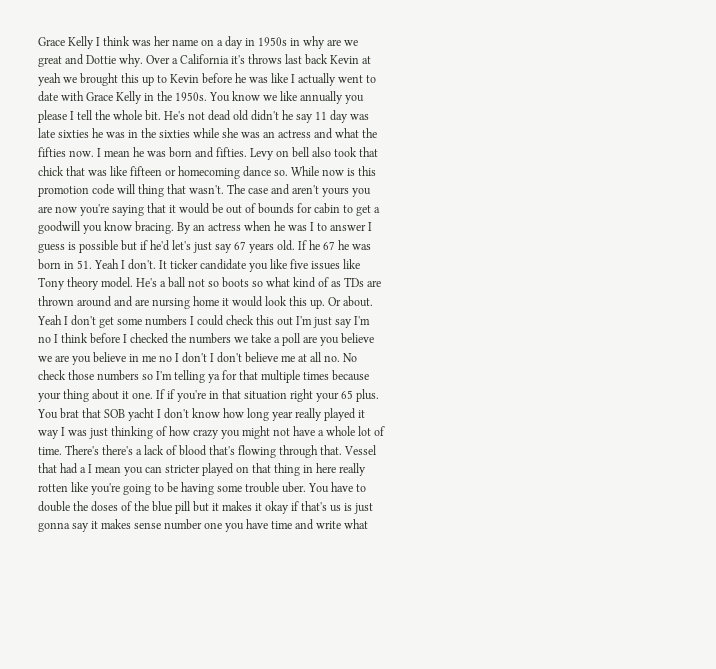Grace Kelly I think was her name on a day in 1950s in why are we great and Dottie why. Over a California it's throws last back Kevin at yeah we brought this up to Kevin before he was like I actually went to date with Grace Kelly in the 1950s. You know we like annually you please I tell the whole bit. He's not dead old didn't he say 11 day was late sixties he was in the sixties while she was an actress and what the fifties now. I mean he was born and fifties. Levy on bell also took that chick that was like fifteen or homecoming dance so. While now is this promotion code will thing that wasn't. The case and aren't yours you are now you're saying that it would be out of bounds for cabin to get a goodwill you know bracing. By an actress when he was I to answer I guess is possible but if he'd let's just say 67 years old. If he 67 he was born in 51. Yeah I don't. It ticker candidate you like five issues like Tony theory model. He's a ball not so boots so what kind of as TDs are thrown around and are nursing home it would look this up. Or about. Yeah I don't get some numbers I could check this out I'm just say I'm no I think before I checked the numbers we take a poll are you believe we are you believe in me no I don't I don't believe me at all no. No check those numbers so I'm telling ya for that multiple times because your thing about it one. If if you're in that situation right your 65 plus. You brat that SOB yacht I don't know how long year really played it way I was just thinking of how crazy you might not have a whole lot of time. There's there's a lack of blood that's flowing through that. Vessel that had a I mean you can stricter played on that thing in here really rotten like you're going to be having some trouble uber. You have to double the doses of the blue pill but it makes it okay if that's us is just gonna say it makes sense number one you have time and write what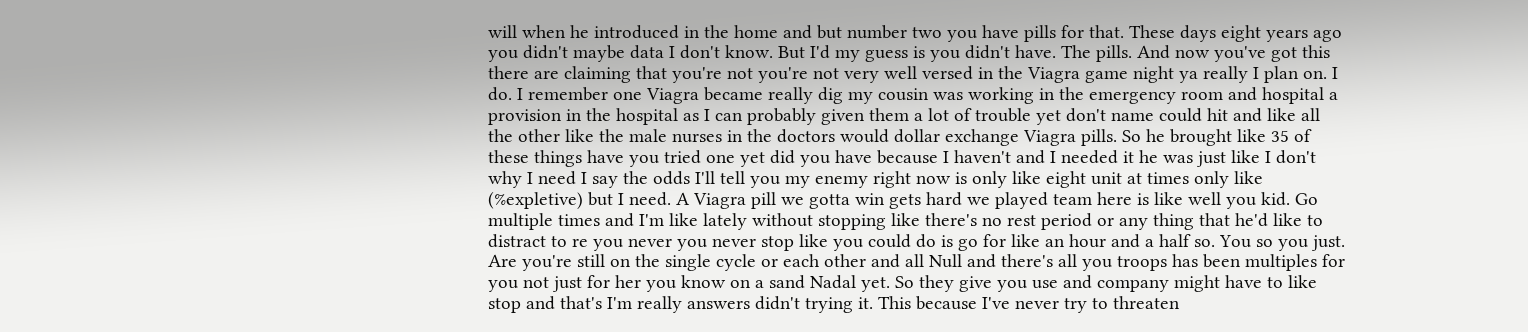will when he introduced in the home and but number two you have pills for that. These days eight years ago you didn't maybe data I don't know. But I'd my guess is you didn't have. The pills. And now you've got this there are claiming that you're not you're not very well versed in the Viagra game night ya really I plan on. I do. I remember one Viagra became really dig my cousin was working in the emergency room and hospital a provision in the hospital as I can probably given them a lot of trouble yet don't name could hit and like all the other like the male nurses in the doctors would dollar exchange Viagra pills. So he brought like 35 of these things have you tried one yet did you have because I haven't and I needed it he was just like I don't why I need I say the odds I'll tell you my enemy right now is only like eight unit at times only like (%expletive) but I need. A Viagra pill we gotta win gets hard we played team here is like well you kid. Go multiple times and I'm like lately without stopping like there's no rest period or any thing that he'd like to distract to re you never you never stop like you could do is go for like an hour and a half so. You so you just. Are you're still on the single cycle or each other and all Null and there's all you troops has been multiples for you not just for her you know on a sand Nadal yet. So they give you use and company might have to like stop and that's I'm really answers didn't trying it. This because I've never try to threaten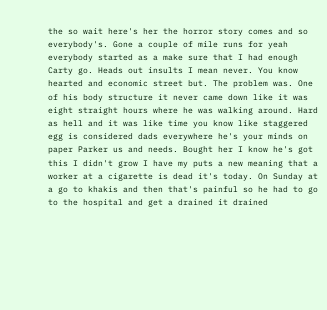the so wait here's her the horror story comes and so everybody's. Gone a couple of mile runs for yeah everybody started as a make sure that I had enough Carty go. Heads out insults I mean never. You know hearted and economic street but. The problem was. One of his body structure it never came down like it was eight straight hours where he was walking around. Hard as hell and it was like time you know like staggered egg is considered dads everywhere he's your minds on paper Parker us and needs. Bought her I know he's got this I didn't grow I have my puts a new meaning that a worker at a cigarette is dead it's today. On Sunday at a go to khakis and then that's painful so he had to go to the hospital and get a drained it drained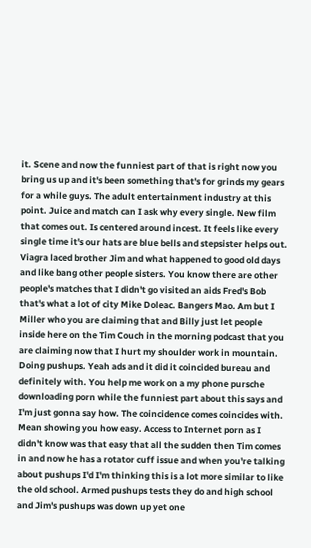it. Scene and now the funniest part of that is right now you bring us up and it's been something that's for grinds my gears for a while guys. The adult entertainment industry at this point. Juice and match can I ask why every single. New film that comes out. Is centered around incest. It feels like every single time it's our hats are blue bells and stepsister helps out. Viagra laced brother Jim and what happened to good old days and like bang other people sisters. You know there are other people's matches that I didn't go visited an aids Fred's Bob that's what a lot of city Mike Doleac. Bangers Mao. Am but I Miller who you are claiming that and Billy just let people inside here on the Tim Couch in the morning podcast that you are claiming now that I hurt my shoulder work in mountain. Doing pushups. Yeah ads and it did it coincided bureau and definitely with. You help me work on a my phone pursche downloading porn while the funniest part about this says and I'm just gonna say how. The coincidence comes coincides with. Mean showing you how easy. Access to Internet porn as I didn't know was that easy that all the sudden then Tim comes in and now he has a rotator cuff issue and when you're talking about pushups I'd I'm thinking this is a lot more similar to like the old school. Armed pushups tests they do and high school and Jim's pushups was down up yet one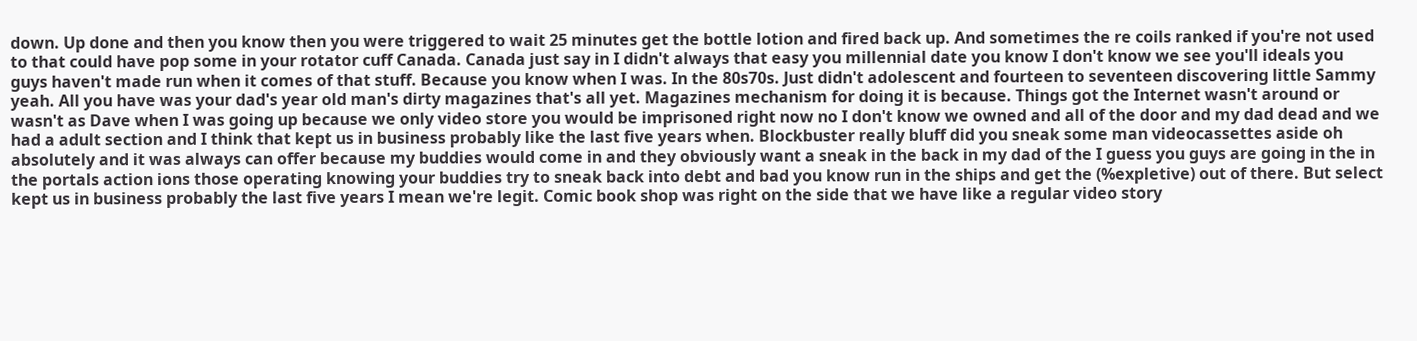down. Up done and then you know then you were triggered to wait 25 minutes get the bottle lotion and fired back up. And sometimes the re coils ranked if you're not used to that could have pop some in your rotator cuff Canada. Canada just say in I didn't always that easy you millennial date you know I don't know we see you'll ideals you guys haven't made run when it comes of that stuff. Because you know when I was. In the 80s70s. Just didn't adolescent and fourteen to seventeen discovering little Sammy yeah. All you have was your dad's year old man's dirty magazines that's all yet. Magazines mechanism for doing it is because. Things got the Internet wasn't around or wasn't as Dave when I was going up because we only video store you would be imprisoned right now no I don't know we owned and all of the door and my dad dead and we had a adult section and I think that kept us in business probably like the last five years when. Blockbuster really bluff did you sneak some man videocassettes aside oh absolutely and it was always can offer because my buddies would come in and they obviously want a sneak in the back in my dad of the I guess you guys are going in the in the portals action ions those operating knowing your buddies try to sneak back into debt and bad you know run in the ships and get the (%expletive) out of there. But select kept us in business probably the last five years I mean we're legit. Comic book shop was right on the side that we have like a regular video story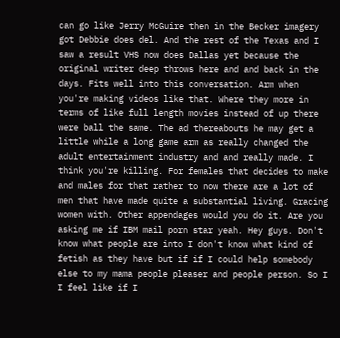can go like Jerry McGuire then in the Becker imagery got Debbie does del. And the rest of the Texas and I saw a result VHS now does Dallas yet because the original writer deep throws here and and back in the days. Fits well into this conversation. Arm when you're making videos like that. Where they more in terms of like full length movies instead of up there were ball the same. The ad thereabouts he may get a little while a long game arm as really changed the adult entertainment industry and and really made. I think you're killing. For females that decides to make and males for that rather to now there are a lot of men that have made quite a substantial living. Gracing women with. Other appendages would you do it. Are you asking me if IBM mail porn star yeah. Hey guys. Don't know what people are into I don't know what kind of fetish as they have but if if I could help somebody else to my mama people pleaser and people person. So I I feel like if I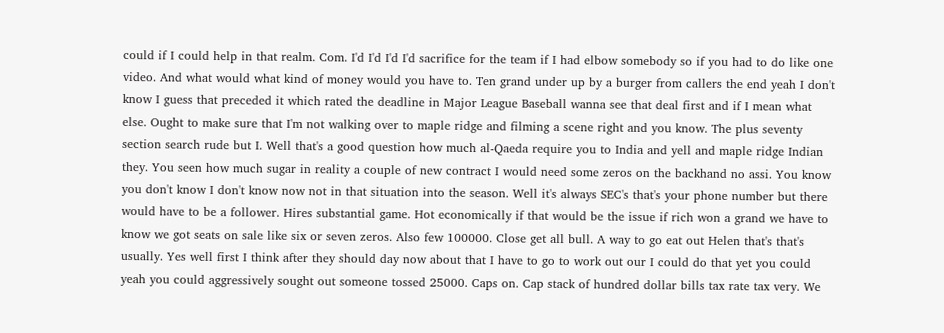could if I could help in that realm. Com. I'd I'd I'd I'd sacrifice for the team if I had elbow somebody so if you had to do like one video. And what would what kind of money would you have to. Ten grand under up by a burger from callers the end yeah I don't know I guess that preceded it which rated the deadline in Major League Baseball wanna see that deal first and if I mean what else. Ought to make sure that I'm not walking over to maple ridge and filming a scene right and you know. The plus seventy section search rude but I. Well that's a good question how much al-Qaeda require you to India and yell and maple ridge Indian they. You seen how much sugar in reality a couple of new contract I would need some zeros on the backhand no assi. You know you don't know I don't know now not in that situation into the season. Well it's always SEC's that's your phone number but there would have to be a follower. Hires substantial game. Hot economically if that would be the issue if rich won a grand we have to know we got seats on sale like six or seven zeros. Also few 100000. Close get all bull. A way to go eat out Helen that's that's usually. Yes well first I think after they should day now about that I have to go to work out our I could do that yet you could yeah you could aggressively sought out someone tossed 25000. Caps on. Cap stack of hundred dollar bills tax rate tax very. We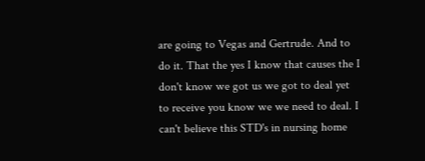are going to Vegas and Gertrude. And to do it. That the yes I know that causes the I don't know we got us we got to deal yet to receive you know we we need to deal. I can't believe this STD's in nursing home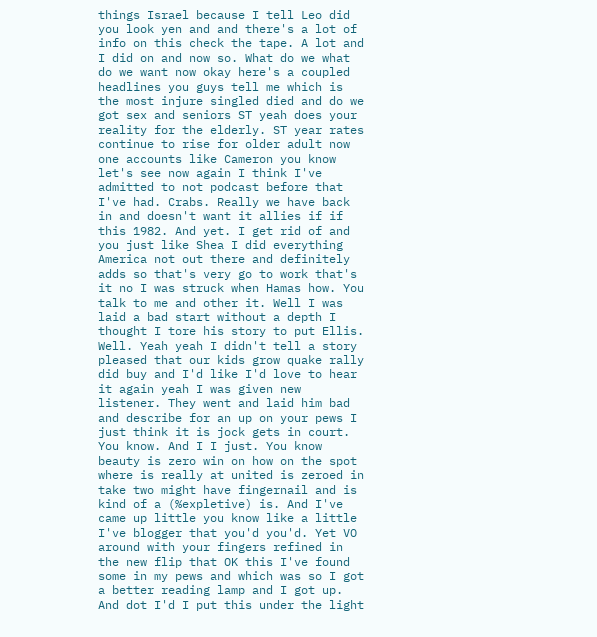things Israel because I tell Leo did you look yen and and there's a lot of info on this check the tape. A lot and I did on and now so. What do we what do we want now okay here's a coupled headlines you guys tell me which is the most injure singled died and do we got sex and seniors ST yeah does your reality for the elderly. ST year rates continue to rise for older adult now one accounts like Cameron you know let's see now again I think I've admitted to not podcast before that I've had. Crabs. Really we have back in and doesn't want it allies if if this 1982. And yet. I get rid of and you just like Shea I did everything America not out there and definitely adds so that's very go to work that's it no I was struck when Hamas how. You talk to me and other it. Well I was laid a bad start without a depth I thought I tore his story to put Ellis. Well. Yeah yeah I didn't tell a story pleased that our kids grow quake rally did buy and I'd like I'd love to hear it again yeah I was given new listener. They went and laid him bad and describe for an up on your pews I just think it is jock gets in court. You know. And I I just. You know beauty is zero win on how on the spot where is really at united is zeroed in take two might have fingernail and is kind of a (%expletive) is. And I've came up little you know like a little I've blogger that you'd you'd. Yet VO around with your fingers refined in the new flip that OK this I've found some in my pews and which was so I got a better reading lamp and I got up. And dot I'd I put this under the light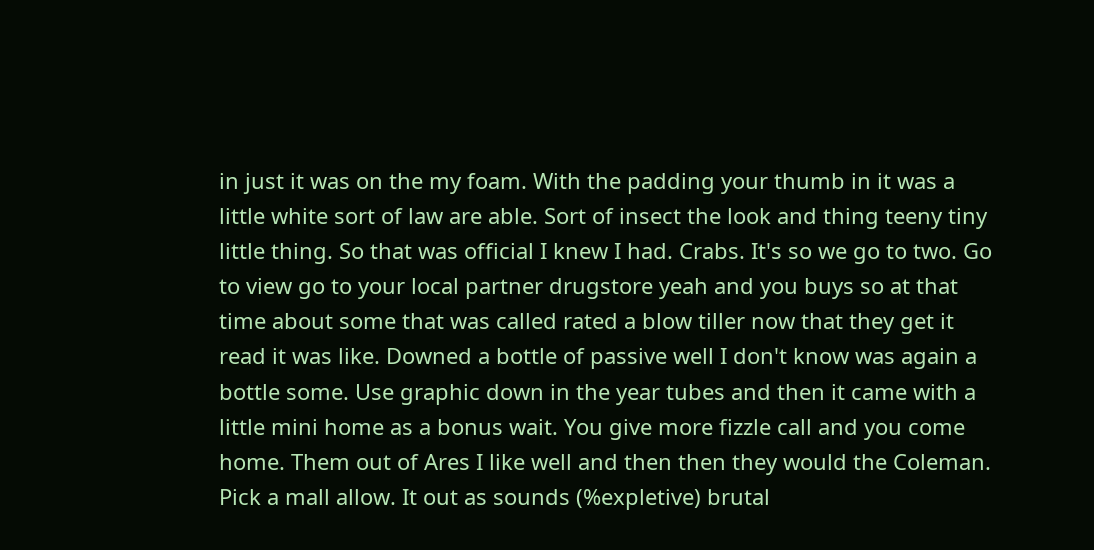in just it was on the my foam. With the padding your thumb in it was a little white sort of law are able. Sort of insect the look and thing teeny tiny little thing. So that was official I knew I had. Crabs. It's so we go to two. Go to view go to your local partner drugstore yeah and you buys so at that time about some that was called rated a blow tiller now that they get it read it was like. Downed a bottle of passive well I don't know was again a bottle some. Use graphic down in the year tubes and then it came with a little mini home as a bonus wait. You give more fizzle call and you come home. Them out of Ares I like well and then then they would the Coleman. Pick a mall allow. It out as sounds (%expletive) brutal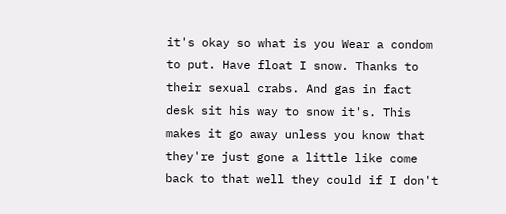it's okay so what is you Wear a condom to put. Have float I snow. Thanks to their sexual crabs. And gas in fact desk sit his way to snow it's. This makes it go away unless you know that they're just gone a little like come back to that well they could if I don't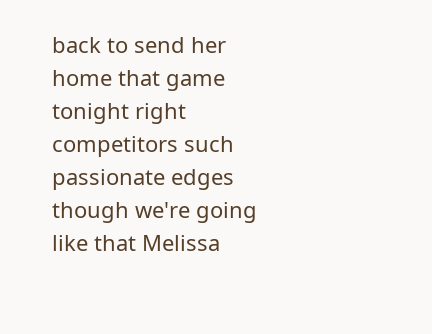back to send her home that game tonight right competitors such passionate edges though we're going like that Melissa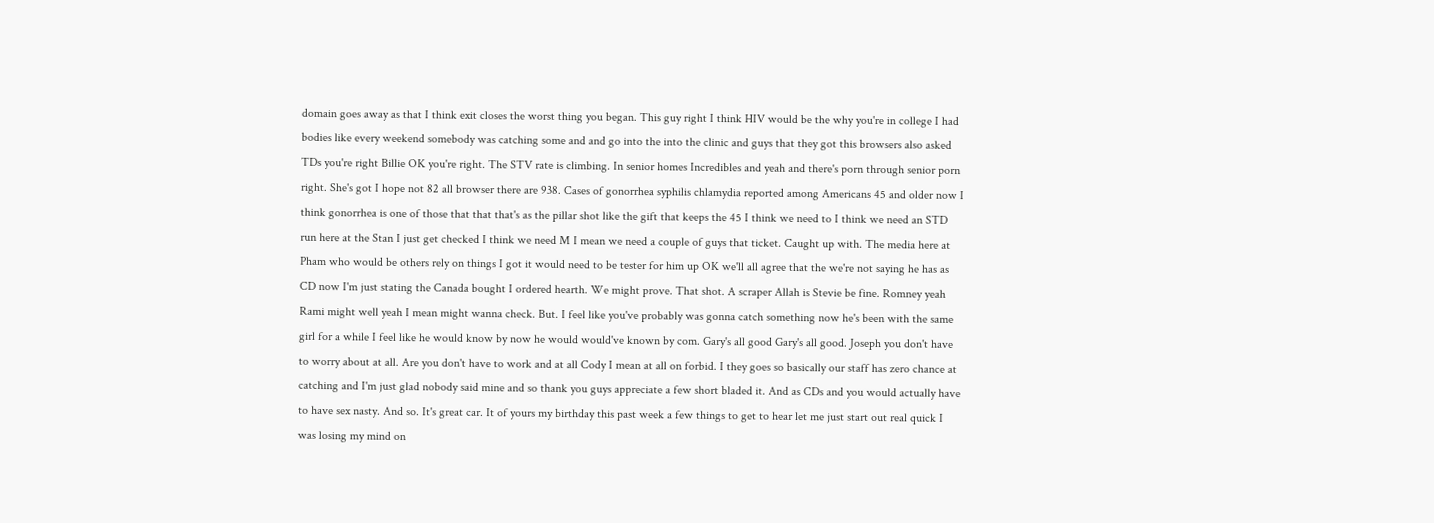domain goes away as that I think exit closes the worst thing you began. This guy right I think HIV would be the why you're in college I had bodies like every weekend somebody was catching some and and go into the into the clinic and guys that they got this browsers also asked TDs you're right Billie OK you're right. The STV rate is climbing. In senior homes Incredibles and yeah and there's porn through senior porn right. She's got I hope not 82 all browser there are 938. Cases of gonorrhea syphilis chlamydia reported among Americans 45 and older now I think gonorrhea is one of those that that that's as the pillar shot like the gift that keeps the 45 I think we need to I think we need an STD run here at the Stan I just get checked I think we need M I mean we need a couple of guys that ticket. Caught up with. The media here at Pham who would be others rely on things I got it would need to be tester for him up OK we'll all agree that the we're not saying he has as CD now I'm just stating the Canada bought I ordered hearth. We might prove. That shot. A scraper Allah is Stevie be fine. Romney yeah Rami might well yeah I mean might wanna check. But. I feel like you've probably was gonna catch something now he's been with the same girl for a while I feel like he would know by now he would would've known by com. Gary's all good Gary's all good. Joseph you don't have to worry about at all. Are you don't have to work and at all Cody I mean at all on forbid. I they goes so basically our staff has zero chance at catching and I'm just glad nobody said mine and so thank you guys appreciate a few short bladed it. And as CDs and you would actually have to have sex nasty. And so. It's great car. It of yours my birthday this past week a few things to get to hear let me just start out real quick I was losing my mind on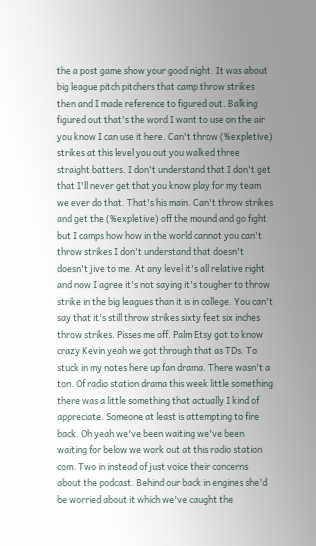the a post game show your good night. It was about big league pitch pitchers that camp throw strikes then and I made reference to figured out. Balking figured out that's the word I want to use on the air you know I can use it here. Can't throw (%expletive) strikes at this level you out you walked three straight batters. I don't understand that I don't get that I'll never get that you know play for my team we ever do that. That's his main. Can't throw strikes and get the (%expletive) off the mound and go fight but I camps how how in the world cannot you can't throw strikes I don't understand that doesn't doesn't jive to me. At any level it's all relative right and now I agree it's not saying it's tougher to throw strike in the big leagues than it is in college. You can't say that it's still throw strikes sixty feet six inches throw strikes. Pisses me off. Palm Etsy got to know crazy Kevin yeah we got through that as TDs. To stuck in my notes here up fan drama. There wasn't a ton. Of radio station drama this week little something there was a little something that actually I kind of appreciate. Someone at least is attempting to fire back. Oh yeah we've been waiting we've been waiting for below we work out at this radio station com. Two in instead of just voice their concerns about the podcast. Behind our back in engines she'd be worried about it which we've caught the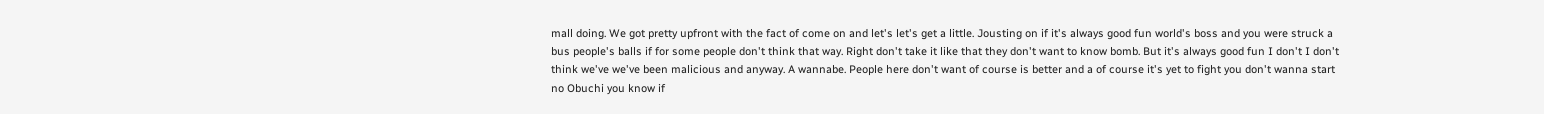mall doing. We got pretty upfront with the fact of come on and let's let's get a little. Jousting on if it's always good fun world's boss and you were struck a bus people's balls if for some people don't think that way. Right don't take it like that they don't want to know bomb. But it's always good fun I don't I don't think we've we've been malicious and anyway. A wannabe. People here don't want of course is better and a of course it's yet to fight you don't wanna start no Obuchi you know if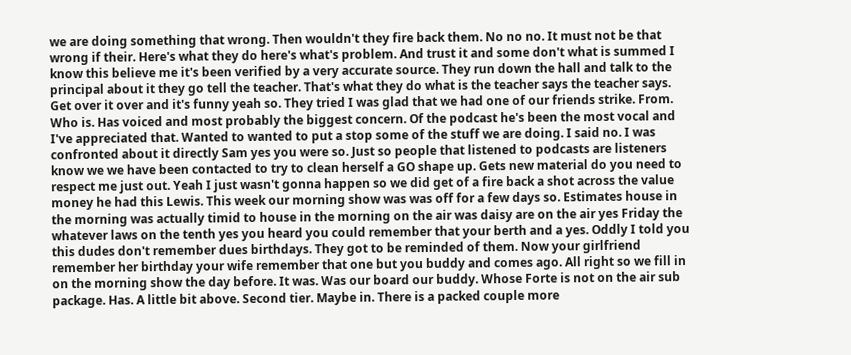we are doing something that wrong. Then wouldn't they fire back them. No no no. It must not be that wrong if their. Here's what they do here's what's problem. And trust it and some don't what is summed I know this believe me it's been verified by a very accurate source. They run down the hall and talk to the principal about it they go tell the teacher. That's what they do what is the teacher says the teacher says. Get over it over and it's funny yeah so. They tried I was glad that we had one of our friends strike. From. Who is. Has voiced and most probably the biggest concern. Of the podcast he's been the most vocal and I've appreciated that. Wanted to wanted to put a stop some of the stuff we are doing. I said no. I was confronted about it directly Sam yes you were so. Just so people that listened to podcasts are listeners know we we have been contacted to try to clean herself a GO shape up. Gets new material do you need to respect me just out. Yeah I just wasn't gonna happen so we did get of a fire back a shot across the value money he had this Lewis. This week our morning show was was off for a few days so. Estimates house in the morning was actually timid to house in the morning on the air was daisy are on the air yes Friday the whatever laws on the tenth yes you heard you could remember that your berth and a yes. Oddly I told you this dudes don't remember dues birthdays. They got to be reminded of them. Now your girlfriend remember her birthday your wife remember that one but you buddy and comes ago. All right so we fill in on the morning show the day before. It was. Was our board our buddy. Whose Forte is not on the air sub package. Has. A little bit above. Second tier. Maybe in. There is a packed couple more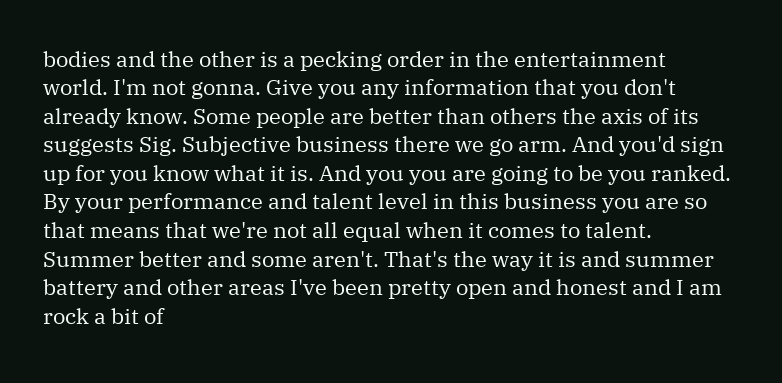bodies and the other is a pecking order in the entertainment world. I'm not gonna. Give you any information that you don't already know. Some people are better than others the axis of its suggests Sig. Subjective business there we go arm. And you'd sign up for you know what it is. And you you are going to be you ranked. By your performance and talent level in this business you are so that means that we're not all equal when it comes to talent. Summer better and some aren't. That's the way it is and summer battery and other areas I've been pretty open and honest and I am rock a bit of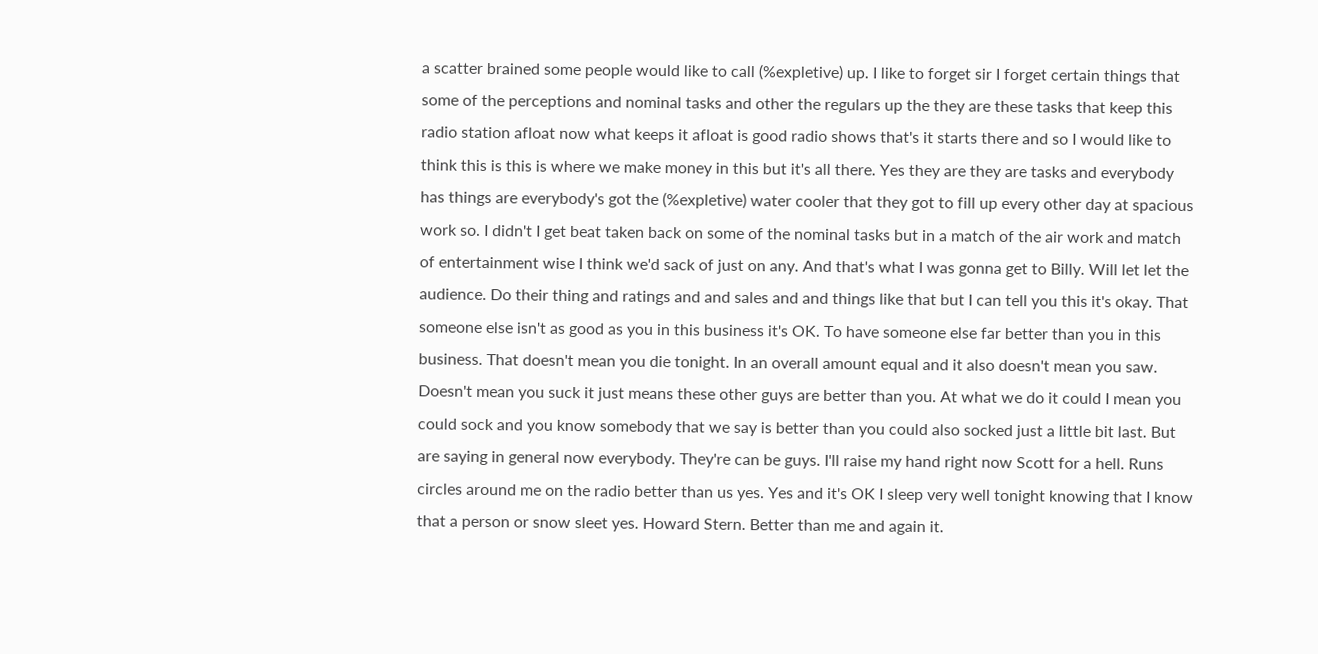a scatter brained some people would like to call (%expletive) up. I like to forget sir I forget certain things that some of the perceptions and nominal tasks and other the regulars up the they are these tasks that keep this radio station afloat now what keeps it afloat is good radio shows that's it starts there and so I would like to think this is this is where we make money in this but it's all there. Yes they are they are tasks and everybody has things are everybody's got the (%expletive) water cooler that they got to fill up every other day at spacious work so. I didn't I get beat taken back on some of the nominal tasks but in a match of the air work and match of entertainment wise I think we'd sack of just on any. And that's what I was gonna get to Billy. Will let let the audience. Do their thing and ratings and and sales and and things like that but I can tell you this it's okay. That someone else isn't as good as you in this business it's OK. To have someone else far better than you in this business. That doesn't mean you die tonight. In an overall amount equal and it also doesn't mean you saw. Doesn't mean you suck it just means these other guys are better than you. At what we do it could I mean you could sock and you know somebody that we say is better than you could also socked just a little bit last. But are saying in general now everybody. They're can be guys. I'll raise my hand right now Scott for a hell. Runs circles around me on the radio better than us yes. Yes and it's OK I sleep very well tonight knowing that I know that a person or snow sleet yes. Howard Stern. Better than me and again it.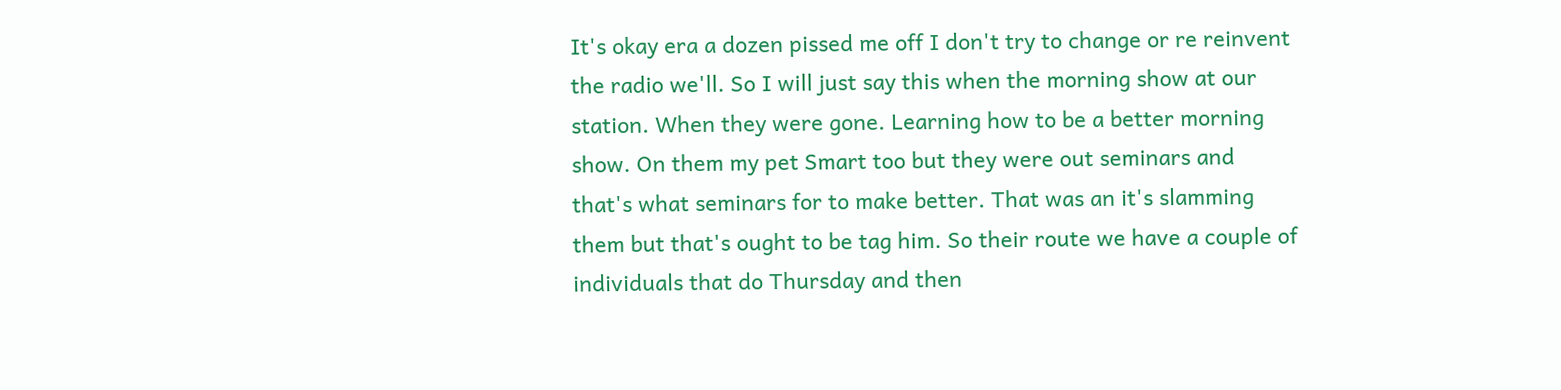It's okay era a dozen pissed me off I don't try to change or re reinvent the radio we'll. So I will just say this when the morning show at our station. When they were gone. Learning how to be a better morning show. On them my pet Smart too but they were out seminars and that's what seminars for to make better. That was an it's slamming them but that's ought to be tag him. So their route we have a couple of individuals that do Thursday and then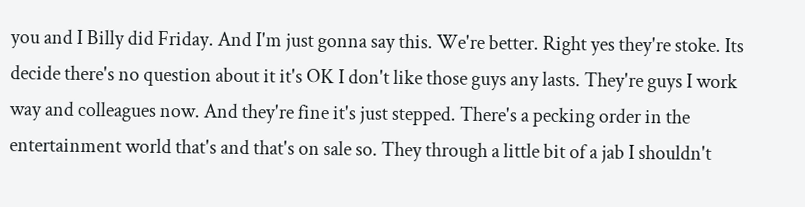you and I Billy did Friday. And I'm just gonna say this. We're better. Right yes they're stoke. Its decide there's no question about it it's OK I don't like those guys any lasts. They're guys I work way and colleagues now. And they're fine it's just stepped. There's a pecking order in the entertainment world that's and that's on sale so. They through a little bit of a jab I shouldn't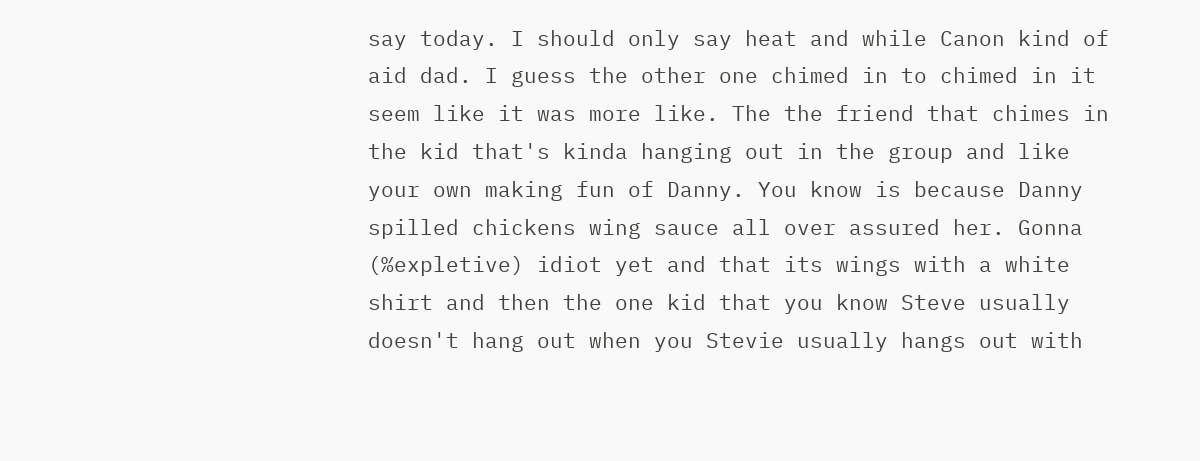say today. I should only say heat and while Canon kind of aid dad. I guess the other one chimed in to chimed in it seem like it was more like. The the friend that chimes in the kid that's kinda hanging out in the group and like your own making fun of Danny. You know is because Danny spilled chickens wing sauce all over assured her. Gonna (%expletive) idiot yet and that its wings with a white shirt and then the one kid that you know Steve usually doesn't hang out when you Stevie usually hangs out with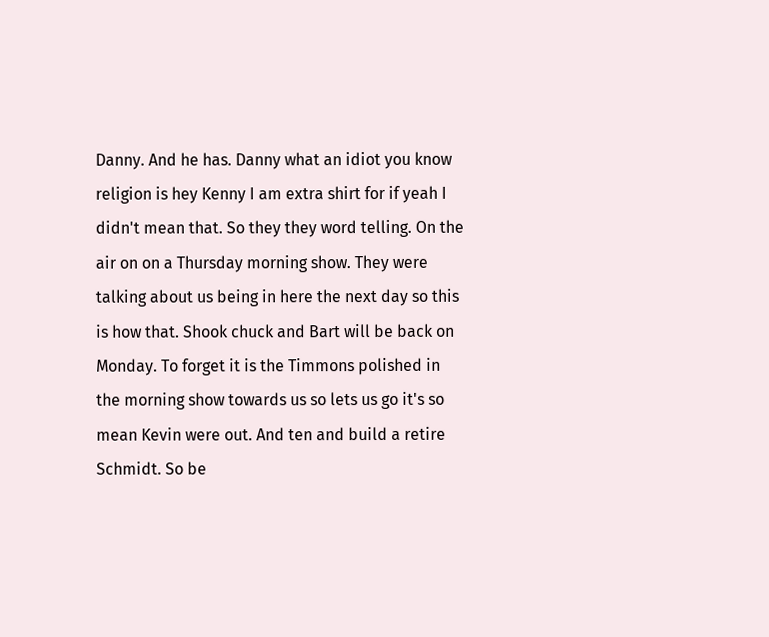Danny. And he has. Danny what an idiot you know religion is hey Kenny I am extra shirt for if yeah I didn't mean that. So they they word telling. On the air on on a Thursday morning show. They were talking about us being in here the next day so this is how that. Shook chuck and Bart will be back on Monday. To forget it is the Timmons polished in the morning show towards us so lets us go it's so mean Kevin were out. And ten and build a retire Schmidt. So be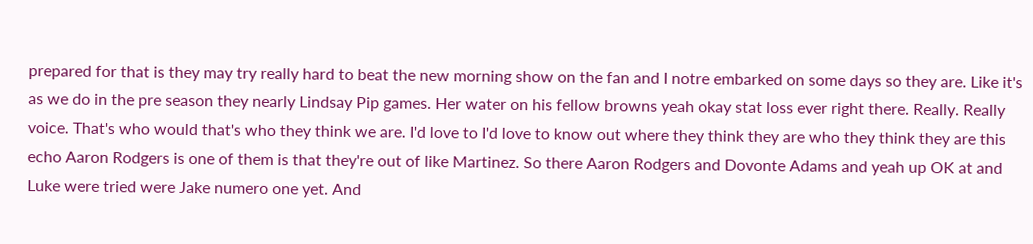prepared for that is they may try really hard to beat the new morning show on the fan and I notre embarked on some days so they are. Like it's as we do in the pre season they nearly Lindsay Pip games. Her water on his fellow browns yeah okay stat loss ever right there. Really. Really voice. That's who would that's who they think we are. I'd love to I'd love to know out where they think they are who they think they are this echo Aaron Rodgers is one of them is that they're out of like Martinez. So there Aaron Rodgers and Dovonte Adams and yeah up OK at and Luke were tried were Jake numero one yet. And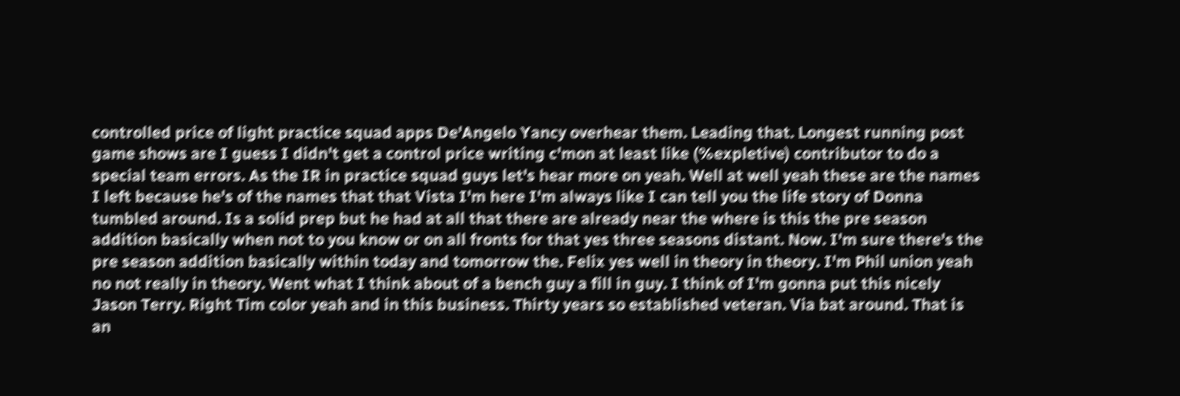controlled price of light practice squad apps De'Angelo Yancy overhear them. Leading that. Longest running post game shows are I guess I didn't get a control price writing c'mon at least like (%expletive) contributor to do a special team errors. As the IR in practice squad guys let's hear more on yeah. Well at well yeah these are the names I left because he's of the names that that Vista I'm here I'm always like I can tell you the life story of Donna tumbled around. Is a solid prep but he had at all that there are already near the where is this the pre season addition basically when not to you know or on all fronts for that yes three seasons distant. Now. I'm sure there's the pre season addition basically within today and tomorrow the. Felix yes well in theory in theory. I'm Phil union yeah no not really in theory. Went what I think about of a bench guy a fill in guy. I think of I'm gonna put this nicely Jason Terry. Right Tim color yeah and in this business. Thirty years so established veteran. Via bat around. That is an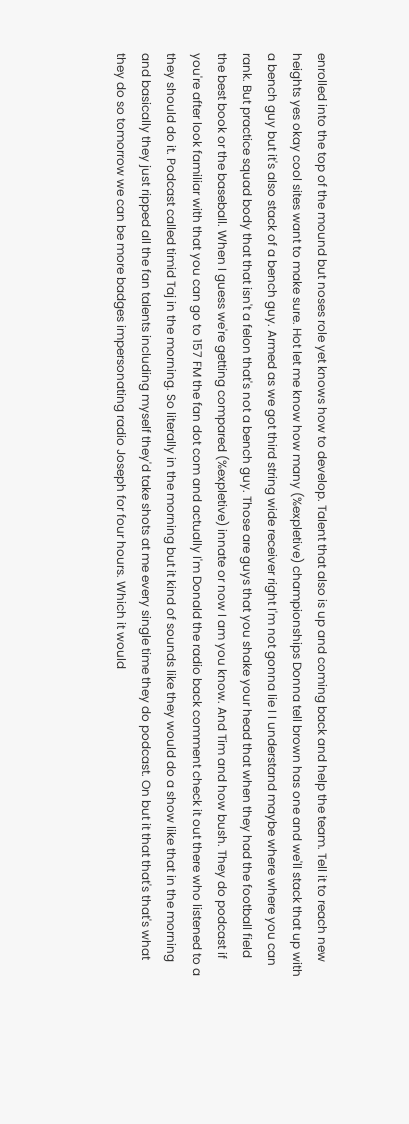enrolled into the top of the mound but noses role yet knows how to develop. Talent that also is up and coming back and help the team. Tell it to reach new heights yes okay cool sites want to make sure. Hot let me know how many (%expletive) championships Donna tell brown has one and we'll stack that up with a bench guy but it's also stack of a bench guy. Armed as we got third string wide receiver right I'm not gonna lie I I understand maybe where where you can rank. But practice squad body that that isn't a felon that's not a bench guy. Those are guys that you shake your head that when they had the football field the best book or the baseball. When I guess we're getting compared (%expletive) innate or now I am you know. And Tim and how bush. They do podcast if you're after look familiar with that you can go to 157 FM the fan dot com and actually I'm Donald the radio back comment check it out there who listened to a they should do it. Podcast called timid Taj in the morning. So literally in the morning but it kind of sounds like they would do a show like that in the morning and basically they just ripped all the fan talents including myself they'd take shots at me every single time they do podcast. On but it that that's that's what they do so tomorrow we can be more badges impersonating radio Joseph for four hours. Which it would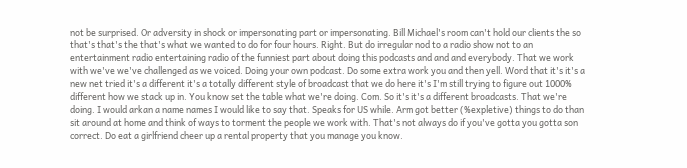not be surprised. Or adversity in shock or impersonating part or impersonating. Bill Michael's room can't hold our clients the so that's that's the that's what we wanted to do for four hours. Right. But do irregular nod to a radio show not to an entertainment radio entertaining radio of the funniest part about doing this podcasts and and and everybody. That we work with we've we've challenged as we voiced. Doing your own podcast. Do some extra work you and then yell. Word that it's it's a new net tried it's a different it's a totally different style of broadcast that we do here it's I'm still trying to figure out 1000% different how we stack up in. You know set the table what we're doing. Com. So it's it's a different broadcasts. That we're doing. I would arkan a name names I would like to say that. Speaks for US while. Arm got better (%expletive) things to do than sit around at home and think of ways to torment the people we work with. That's not always do if you've gotta you gotta son correct. Do eat a girlfriend cheer up a rental property that you manage you know.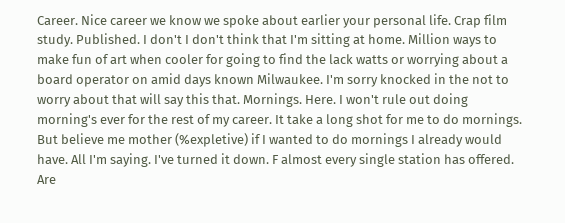Career. Nice career we know we spoke about earlier your personal life. Crap film study. Published. I don't I don't think that I'm sitting at home. Million ways to make fun of art when cooler for going to find the lack watts or worrying about a board operator on amid days known Milwaukee. I'm sorry knocked in the not to worry about that will say this that. Mornings. Here. I won't rule out doing morning's ever for the rest of my career. It take a long shot for me to do mornings. But believe me mother (%expletive) if I wanted to do mornings I already would have. All I'm saying. I've turned it down. F almost every single station has offered. Are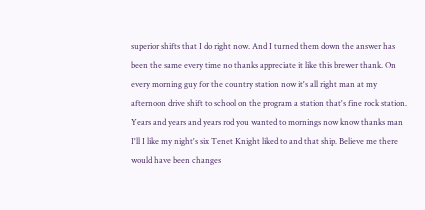superior shifts that I do right now. And I turned them down the answer has been the same every time no thanks appreciate it like this brewer thank. On every morning guy for the country station now it's all right man at my afternoon drive shift to school on the program a station that's fine rock station. Years and years and years rod you wanted to mornings now know thanks man I'll I like my night's six Tenet Knight liked to and that ship. Believe me there would have been changes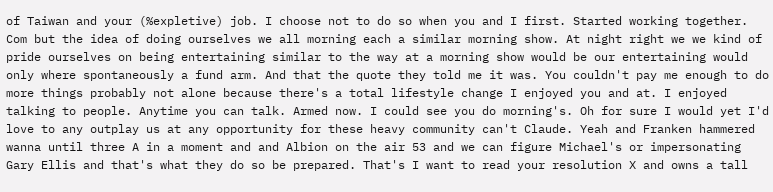of Taiwan and your (%expletive) job. I choose not to do so when you and I first. Started working together. Com but the idea of doing ourselves we all morning each a similar morning show. At night right we we kind of pride ourselves on being entertaining similar to the way at a morning show would be our entertaining would only where spontaneously a fund arm. And that the quote they told me it was. You couldn't pay me enough to do more things probably not alone because there's a total lifestyle change I enjoyed you and at. I enjoyed talking to people. Anytime you can talk. Armed now. I could see you do morning's. Oh for sure I would yet I'd love to any outplay us at any opportunity for these heavy community can't Claude. Yeah and Franken hammered wanna until three A in a moment and and Albion on the air 53 and we can figure Michael's or impersonating Gary Ellis and that's what they do so be prepared. That's I want to read your resolution X and owns a tall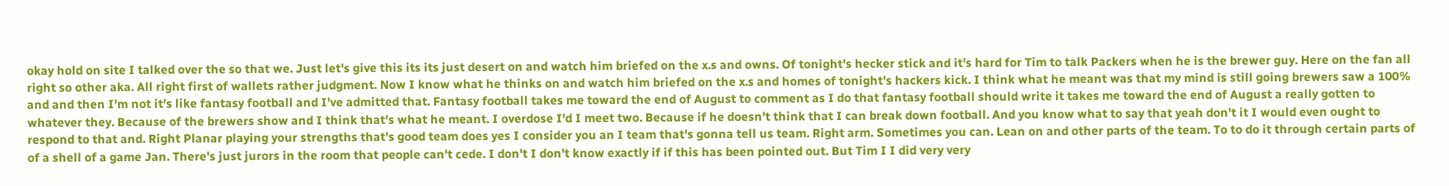okay hold on site I talked over the so that we. Just let's give this its its just desert on and watch him briefed on the x.s and owns. Of tonight's hecker stick and it's hard for Tim to talk Packers when he is the brewer guy. Here on the fan all right so other aka. All right first of wallets rather judgment. Now I know what he thinks on and watch him briefed on the x.s and homes of tonight's hackers kick. I think what he meant was that my mind is still going brewers saw a 100% and and then I'm not it's like fantasy football and I've admitted that. Fantasy football takes me toward the end of August to comment as I do that fantasy football should write it takes me toward the end of August a really gotten to whatever they. Because of the brewers show and I think that's what he meant. I overdose I'd I meet two. Because if he doesn't think that I can break down football. And you know what to say that yeah don't it I would even ought to respond to that and. Right Planar playing your strengths that's good team does yes I consider you an I team that's gonna tell us team. Right arm. Sometimes you can. Lean on and other parts of the team. To to do it through certain parts of of a shell of a game Jan. There's just jurors in the room that people can't cede. I don't I don't know exactly if if this has been pointed out. But Tim I I did very very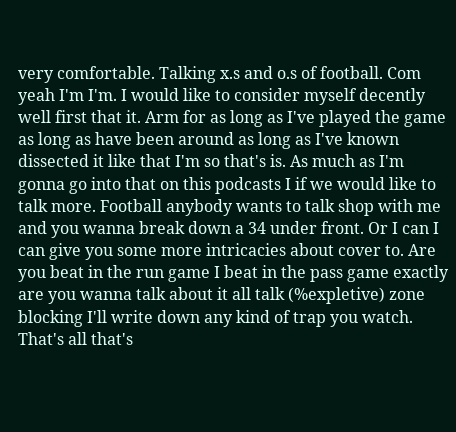very comfortable. Talking x.s and o.s of football. Com yeah I'm I'm. I would like to consider myself decently well first that it. Arm for as long as I've played the game as long as have been around as long as I've known dissected it like that I'm so that's is. As much as I'm gonna go into that on this podcasts I if we would like to talk more. Football anybody wants to talk shop with me and you wanna break down a 34 under front. Or I can I can give you some more intricacies about cover to. Are you beat in the run game I beat in the pass game exactly are you wanna talk about it all talk (%expletive) zone blocking I'll write down any kind of trap you watch. That's all that's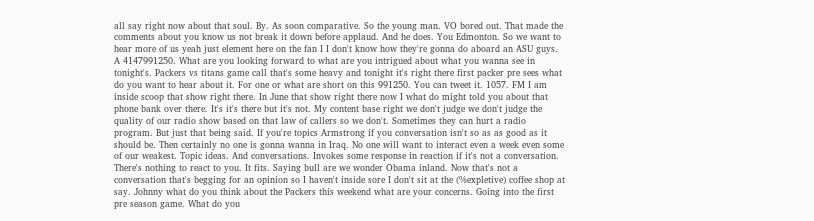all say right now about that soul. By. As soon comparative. So the young man. VO bored out. That made the comments about you know us not break it down before applaud. And he does. You Edmonton. So we want to hear more of us yeah just element here on the fan I I don't know how they're gonna do aboard an ASU guys. A 4147991250. What are you looking forward to what are you intrigued about what you wanna see in tonight's. Packers vs titans game call that's some heavy and tonight it's right there first packer pre sees what do you want to hear about it. For one or what are short on this 991250. You can tweet it. 1057. FM I am inside scoop that show right there. In June that show right there now I what do might told you about that phone bank over there. It's it's there but it's not. My content base right we don't judge we don't judge the quality of our radio show based on that law of callers so we don't. Sometimes they can hurt a radio program. But just that being said. If you're topics Armstrong if you conversation isn't so as as good as it should be. Then certainly no one is gonna wanna in Iraq. No one will want to interact even a week even some of our weakest. Topic ideas. And conversations. Invokes some response in reaction if it's not a conversation. There's nothing to react to you. It fits. Saying bull are we wonder Obama inland. Now that's not a conversation that's begging for an opinion so I haven't inside sore I don't sit at the (%expletive) coffee shop at say. Johnny what do you think about the Packers this weekend what are your concerns. Going into the first pre season game. What do you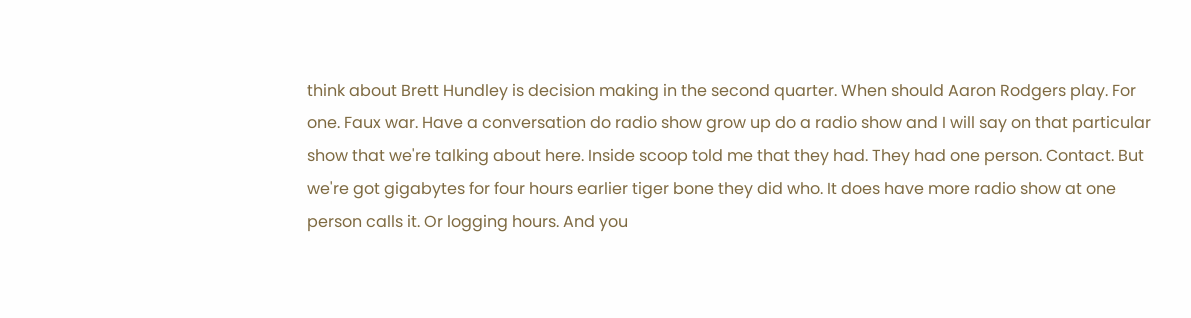think about Brett Hundley is decision making in the second quarter. When should Aaron Rodgers play. For one. Faux war. Have a conversation do radio show grow up do a radio show and I will say on that particular show that we're talking about here. Inside scoop told me that they had. They had one person. Contact. But we're got gigabytes for four hours earlier tiger bone they did who. It does have more radio show at one person calls it. Or logging hours. And you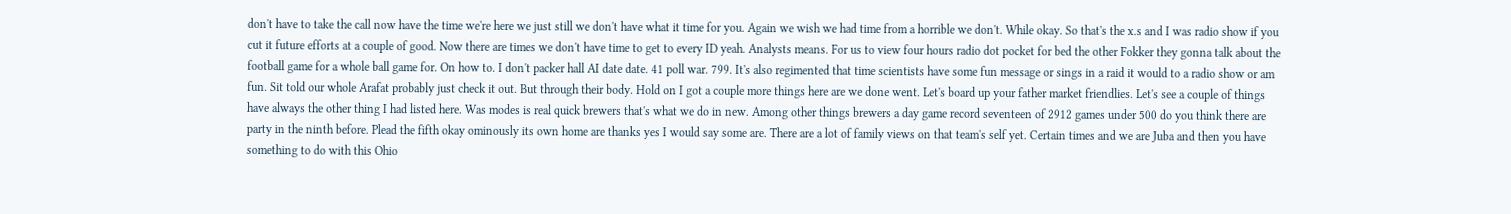don't have to take the call now have the time we're here we just still we don't have what it time for you. Again we wish we had time from a horrible we don't. While okay. So that's the x.s and I was radio show if you cut it future efforts at a couple of good. Now there are times we don't have time to get to every ID yeah. Analysts means. For us to view four hours radio dot pocket for bed the other Fokker they gonna talk about the football game for a whole ball game for. On how to. I don't packer hall AI date date. 41 poll war. 799. It's also regimented that time scientists have some fun message or sings in a raid it would to a radio show or am fun. Sit told our whole Arafat probably just check it out. But through their body. Hold on I got a couple more things here are we done went. Let's board up your father market friendlies. Let's see a couple of things have always the other thing I had listed here. Was modes is real quick brewers that's what we do in new. Among other things brewers a day game record seventeen of 2912 games under 500 do you think there are party in the ninth before. Plead the fifth okay ominously its own home are thanks yes I would say some are. There are a lot of family views on that team's self yet. Certain times and we are Juba and then you have something to do with this Ohio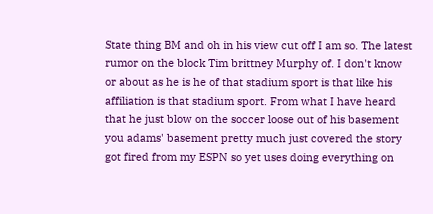State thing BM and oh in his view cut off I am so. The latest rumor on the block Tim brittney Murphy of. I don't know or about as he is he of that stadium sport is that like his affiliation is that stadium sport. From what I have heard that he just blow on the soccer loose out of his basement you adams' basement pretty much just covered the story got fired from my ESPN so yet uses doing everything on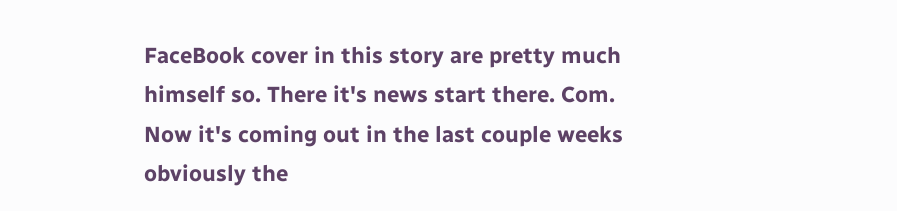FaceBook cover in this story are pretty much himself so. There it's news start there. Com. Now it's coming out in the last couple weeks obviously the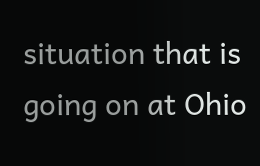situation that is going on at Ohio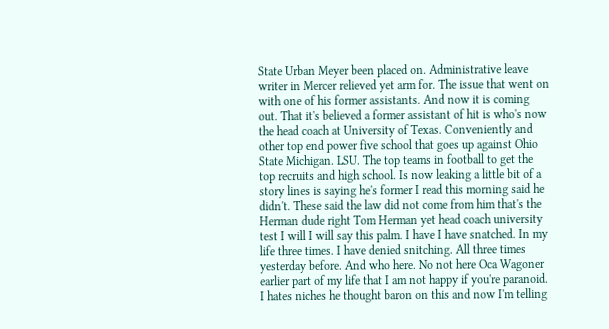State Urban Meyer been placed on. Administrative leave writer in Mercer relieved yet arm for. The issue that went on with one of his former assistants. And now it is coming out. That it's believed a former assistant of hit is who's now the head coach at University of Texas. Conveniently and other top end power five school that goes up against Ohio State Michigan. LSU. The top teams in football to get the top recruits and high school. Is now leaking a little bit of a story lines is saying he's former I read this morning said he didn't. These said the law did not come from him that's the Herman dude right Tom Herman yet head coach university test I will I will say this palm. I have I have snatched. In my life three times. I have denied snitching. All three times yesterday before. And who here. No not here Oca Wagoner earlier part of my life that I am not happy if you're paranoid. I hates niches he thought baron on this and now I'm telling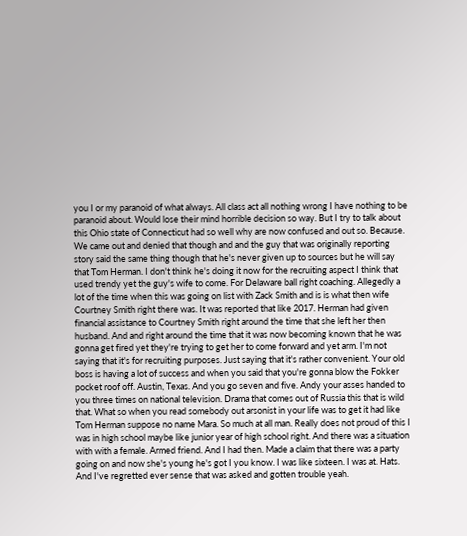you I or my paranoid of what always. All class act all nothing wrong I have nothing to be paranoid about. Would lose their mind horrible decision so way. But I try to talk about this Ohio state of Connecticut had so well why are now confused and out so. Because. We came out and denied that though and and the guy that was originally reporting story said the same thing though that he's never given up to sources but he will say that Tom Herman. I don't think he's doing it now for the recruiting aspect I think that used trendy yet the guy's wife to come. For Delaware ball right coaching. Allegedly a lot of the time when this was going on list with Zack Smith and is is what then wife Courtney Smith right there was. It was reported that like 2017. Herman had given financial assistance to Courtney Smith right around the time that she left her then husband. And and right around the time that it was now becoming known that he was gonna get fired yet they're trying to get her to come forward and yet arm. I'm not saying that it's for recruiting purposes. Just saying that it's rather convenient. Your old boss is having a lot of success and when you said that you're gonna blow the Fokker pocket roof off. Austin, Texas. And you go seven and five. Andy your asses handed to you three times on national television. Drama that comes out of Russia this that is wild that. What so when you read somebody out arsonist in your life was to get it had like Tom Herman suppose no name Mara. So much at all man. Really does not proud of this I was in high school maybe like junior year of high school right. And there was a situation with with a female. Armed friend. And I had then. Made a claim that there was a party going on and now she's young he's got I you know. I was like sixteen. I was at. Hats. And I've regretted ever sense that was asked and gotten trouble yeah.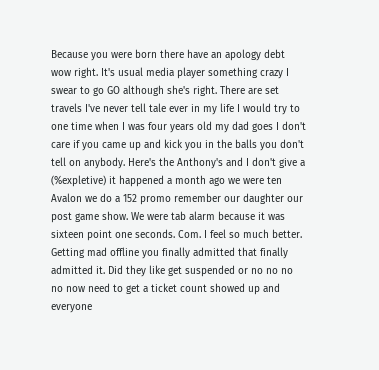Because you were born there have an apology debt wow right. It's usual media player something crazy I swear to go GO although she's right. There are set travels I've never tell tale ever in my life I would try to one time when I was four years old my dad goes I don't care if you came up and kick you in the balls you don't tell on anybody. Here's the Anthony's and I don't give a (%expletive) it happened a month ago we were ten Avalon we do a 152 promo remember our daughter our post game show. We were tab alarm because it was sixteen point one seconds. Com. I feel so much better. Getting mad offline you finally admitted that finally admitted it. Did they like get suspended or no no no no now need to get a ticket count showed up and everyone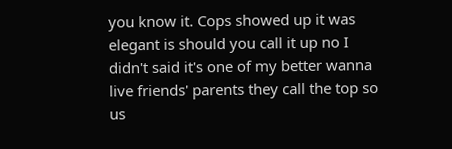you know it. Cops showed up it was elegant is should you call it up no I didn't said it's one of my better wanna live friends' parents they call the top so us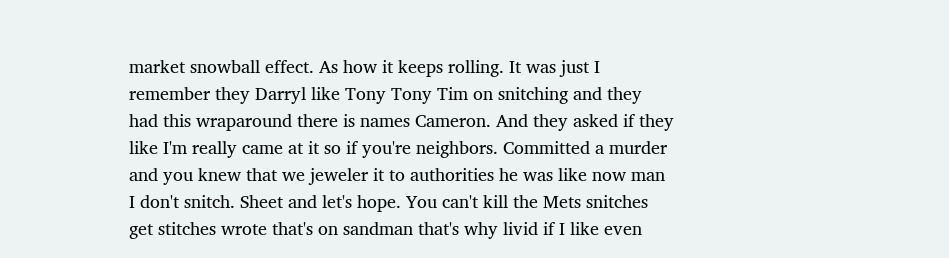market snowball effect. As how it keeps rolling. It was just I remember they Darryl like Tony Tony Tim on snitching and they had this wraparound there is names Cameron. And they asked if they like I'm really came at it so if you're neighbors. Committed a murder and you knew that we jeweler it to authorities he was like now man I don't snitch. Sheet and let's hope. You can't kill the Mets snitches get stitches wrote that's on sandman that's why livid if I like even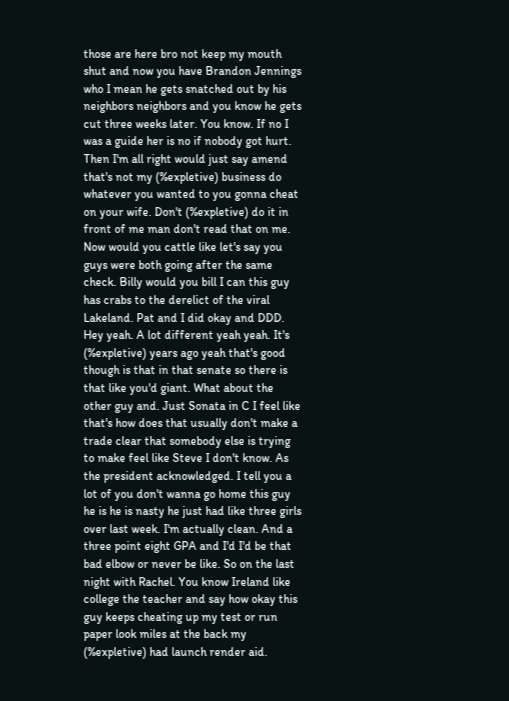those are here bro not keep my mouth shut and now you have Brandon Jennings who I mean he gets snatched out by his neighbors neighbors and you know he gets cut three weeks later. You know. If no I was a guide her is no if nobody got hurt. Then I'm all right would just say amend that's not my (%expletive) business do whatever you wanted to you gonna cheat on your wife. Don't (%expletive) do it in front of me man don't read that on me. Now would you cattle like let's say you guys were both going after the same check. Billy would you bill I can this guy has crabs to the derelict of the viral Lakeland. Pat and I did okay and DDD. Hey yeah. A lot different yeah yeah. It's (%expletive) years ago yeah that's good though is that in that senate so there is that like you'd giant. What about the other guy and. Just Sonata in C I feel like that's how does that usually don't make a trade clear that somebody else is trying to make feel like Steve I don't know. As the president acknowledged. I tell you a lot of you don't wanna go home this guy he is he is nasty he just had like three girls over last week. I'm actually clean. And a three point eight GPA and I'd I'd be that bad elbow or never be like. So on the last night with Rachel. You know Ireland like college the teacher and say how okay this guy keeps cheating up my test or run paper look miles at the back my (%expletive) had launch render aid.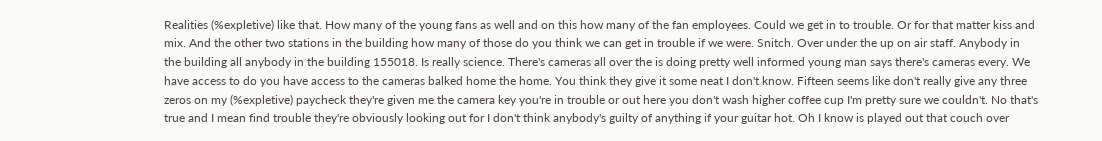Realities (%expletive) like that. How many of the young fans as well and on this how many of the fan employees. Could we get in to trouble. Or for that matter kiss and mix. And the other two stations in the building how many of those do you think we can get in trouble if we were. Snitch. Over under the up on air staff. Anybody in the building all anybody in the building 155018. Is really science. There's cameras all over the is doing pretty well informed young man says there's cameras every. We have access to do you have access to the cameras balked home the home. You think they give it some neat I don't know. Fifteen seems like don't really give any three zeros on my (%expletive) paycheck they're given me the camera key you're in trouble or out here you don't wash higher coffee cup I'm pretty sure we couldn't. No that's true and I mean find trouble they're obviously looking out for I don't think anybody's guilty of anything if your guitar hot. Oh I know is played out that couch over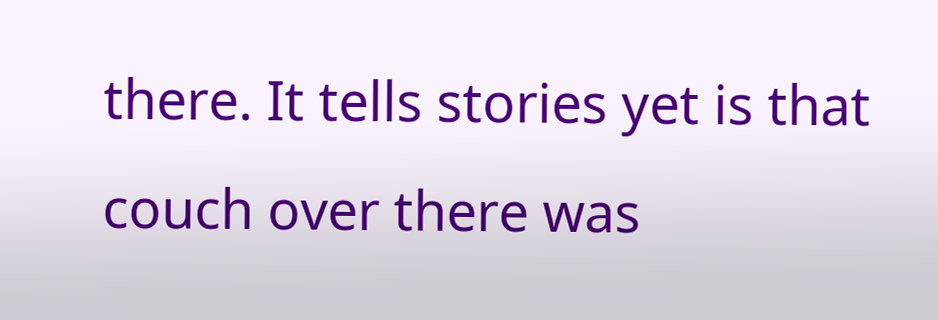there. It tells stories yet is that couch over there was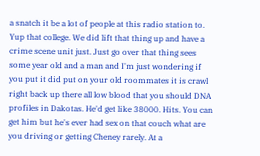a snatch it be a lot of people at this radio station to. Yup that college. We did lift that thing up and have a crime scene unit just. Just go over that thing sees some year old and a man and I'm just wondering if you put it did put on your old roommates it is crawl right back up there all low blood that you should DNA profiles in Dakotas. He'd get like 38000. Hits. You can get him but he's ever had sex on that couch what are you driving or getting Cheney rarely. At a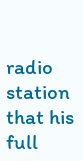radio station that his full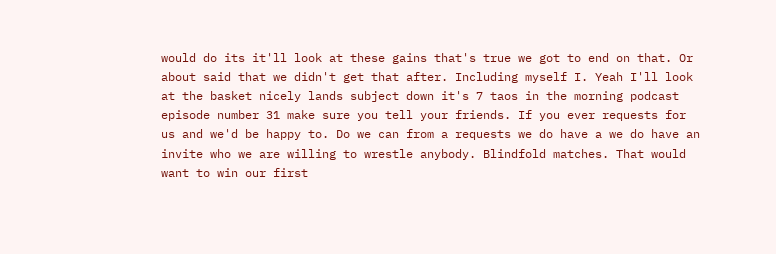would do its it'll look at these gains that's true we got to end on that. Or about said that we didn't get that after. Including myself I. Yeah I'll look at the basket nicely lands subject down it's 7 taos in the morning podcast episode number 31 make sure you tell your friends. If you ever requests for us and we'd be happy to. Do we can from a requests we do have a we do have an invite who we are willing to wrestle anybody. Blindfold matches. That would want to win our first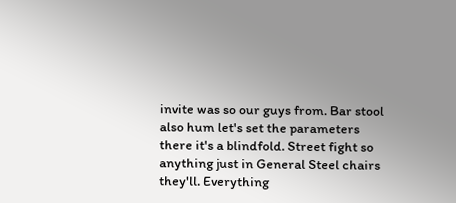invite was so our guys from. Bar stool also hum let's set the parameters there it's a blindfold. Street fight so anything just in General Steel chairs they'll. Everything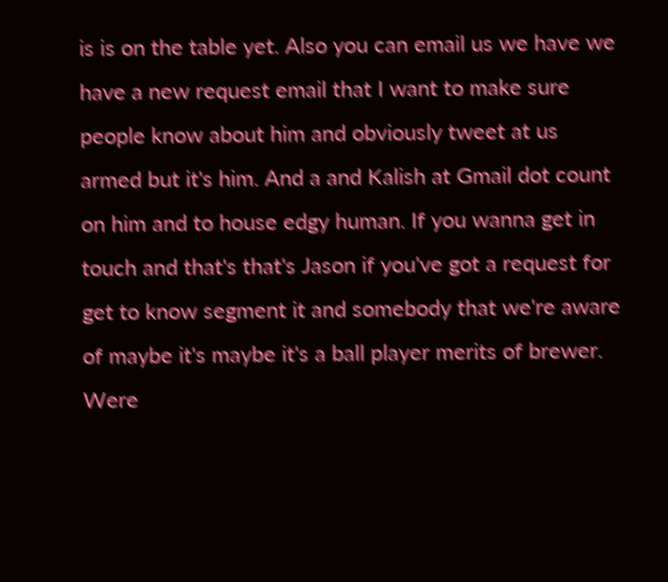is is on the table yet. Also you can email us we have we have a new request email that I want to make sure people know about him and obviously tweet at us armed but it's him. And a and Kalish at Gmail dot count on him and to house edgy human. If you wanna get in touch and that's that's Jason if you've got a request for get to know segment it and somebody that we're aware of maybe it's maybe it's a ball player merits of brewer. Were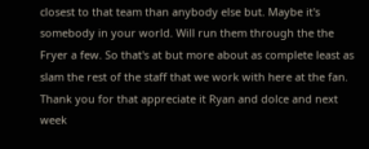closest to that team than anybody else but. Maybe it's somebody in your world. Will run them through the the Fryer a few. So that's at but more about as complete least as slam the rest of the staff that we work with here at the fan. Thank you for that appreciate it Ryan and dolce and next week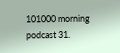101000 morning podcast 31.